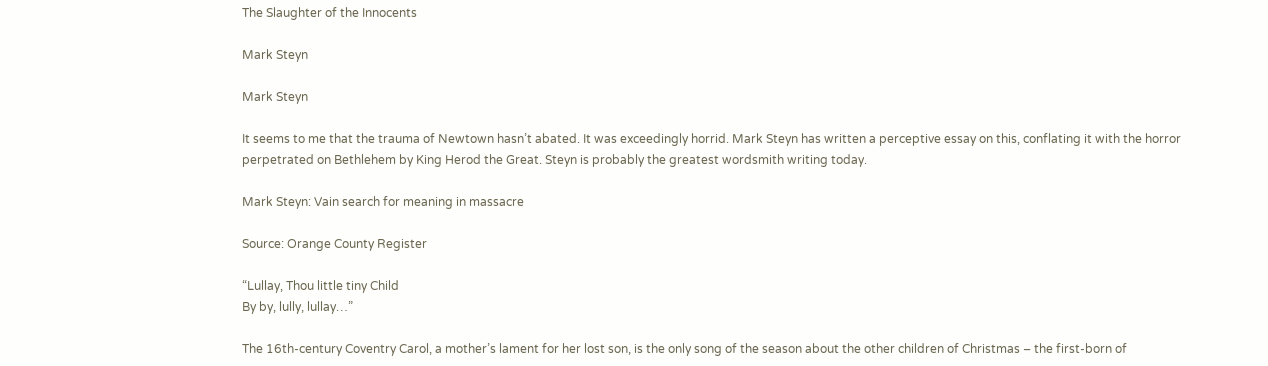The Slaughter of the Innocents

Mark Steyn

Mark Steyn

It seems to me that the trauma of Newtown hasn’t abated. It was exceedingly horrid. Mark Steyn has written a perceptive essay on this, conflating it with the horror perpetrated on Bethlehem by King Herod the Great. Steyn is probably the greatest wordsmith writing today.

Mark Steyn: Vain search for meaning in massacre

Source: Orange County Register

“Lullay, Thou little tiny Child
By by, lully, lullay…”

The 16th-century Coventry Carol, a mother’s lament for her lost son, is the only song of the season about the other children of Christmas – the first-born of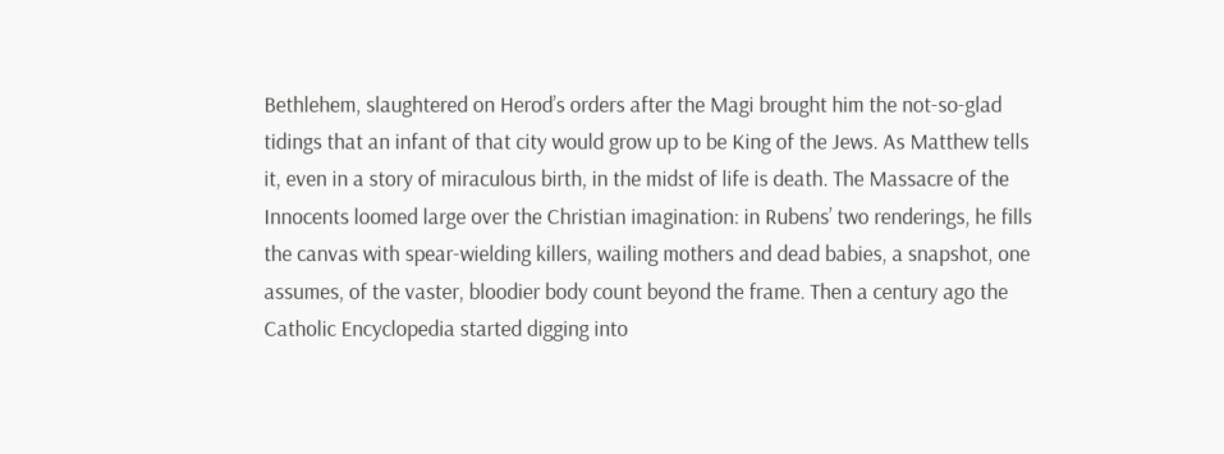Bethlehem, slaughtered on Herod’s orders after the Magi brought him the not-so-glad tidings that an infant of that city would grow up to be King of the Jews. As Matthew tells it, even in a story of miraculous birth, in the midst of life is death. The Massacre of the Innocents loomed large over the Christian imagination: in Rubens’ two renderings, he fills the canvas with spear-wielding killers, wailing mothers and dead babies, a snapshot, one assumes, of the vaster, bloodier body count beyond the frame. Then a century ago the Catholic Encyclopedia started digging into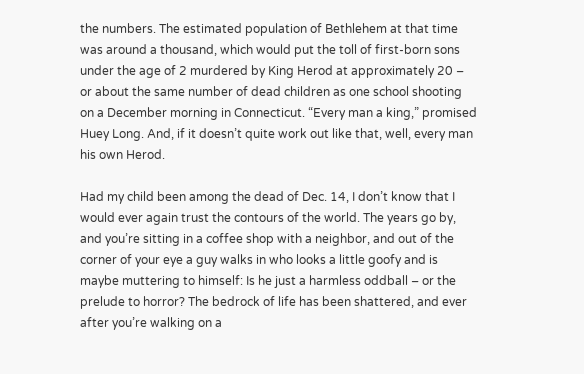the numbers. The estimated population of Bethlehem at that time was around a thousand, which would put the toll of first-born sons under the age of 2 murdered by King Herod at approximately 20 – or about the same number of dead children as one school shooting on a December morning in Connecticut. “Every man a king,” promised Huey Long. And, if it doesn’t quite work out like that, well, every man his own Herod.

Had my child been among the dead of Dec. 14, I don’t know that I would ever again trust the contours of the world. The years go by, and you’re sitting in a coffee shop with a neighbor, and out of the corner of your eye a guy walks in who looks a little goofy and is maybe muttering to himself: Is he just a harmless oddball – or the prelude to horror? The bedrock of life has been shattered, and ever after you’re walking on a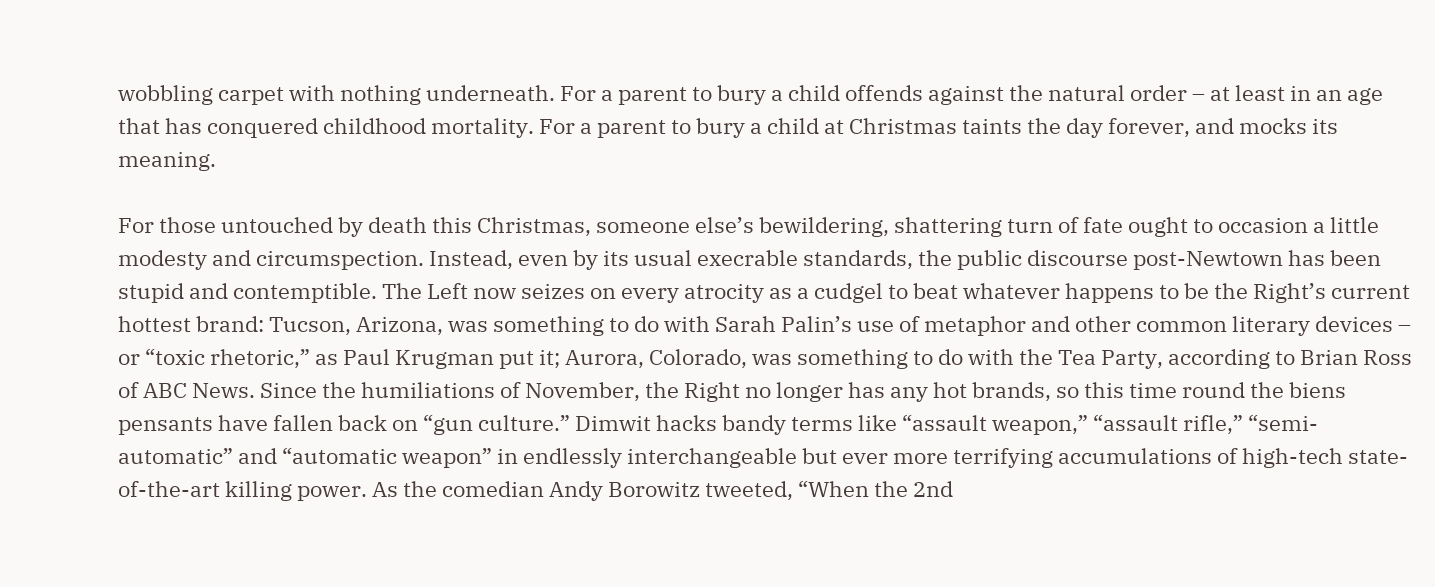wobbling carpet with nothing underneath. For a parent to bury a child offends against the natural order – at least in an age that has conquered childhood mortality. For a parent to bury a child at Christmas taints the day forever, and mocks its meaning.

For those untouched by death this Christmas, someone else’s bewildering, shattering turn of fate ought to occasion a little modesty and circumspection. Instead, even by its usual execrable standards, the public discourse post-Newtown has been stupid and contemptible. The Left now seizes on every atrocity as a cudgel to beat whatever happens to be the Right’s current hottest brand: Tucson, Arizona, was something to do with Sarah Palin’s use of metaphor and other common literary devices – or “toxic rhetoric,” as Paul Krugman put it; Aurora, Colorado, was something to do with the Tea Party, according to Brian Ross of ABC News. Since the humiliations of November, the Right no longer has any hot brands, so this time round the biens pensants have fallen back on “gun culture.” Dimwit hacks bandy terms like “assault weapon,” “assault rifle,” “semi-automatic” and “automatic weapon” in endlessly interchangeable but ever more terrifying accumulations of high-tech state-of-the-art killing power. As the comedian Andy Borowitz tweeted, “When the 2nd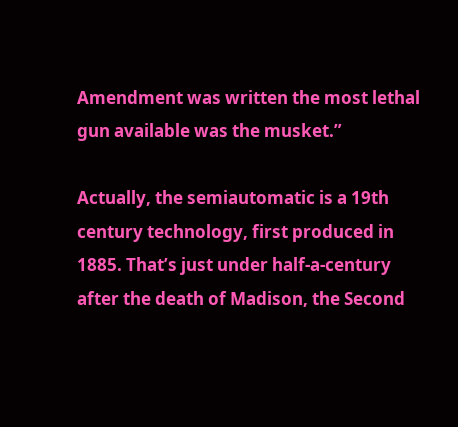Amendment was written the most lethal gun available was the musket.”

Actually, the semiautomatic is a 19th century technology, first produced in 1885. That’s just under half-a-century after the death of Madison, the Second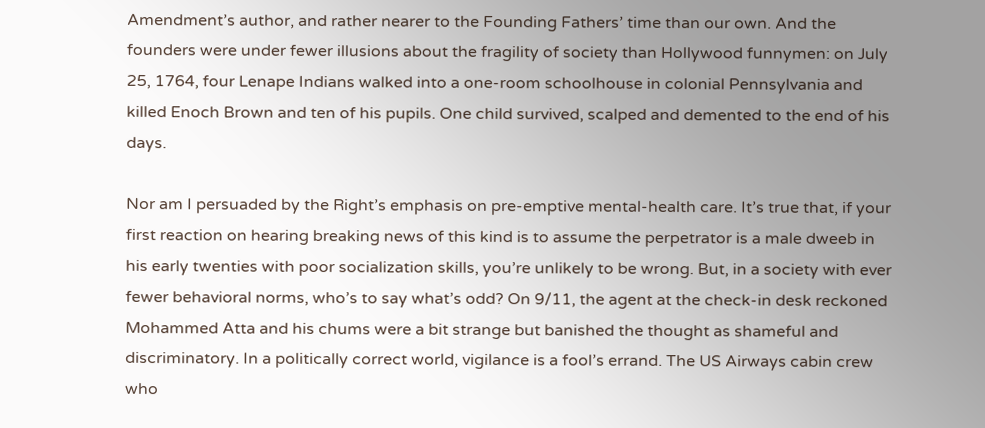Amendment’s author, and rather nearer to the Founding Fathers’ time than our own. And the founders were under fewer illusions about the fragility of society than Hollywood funnymen: on July 25, 1764, four Lenape Indians walked into a one-room schoolhouse in colonial Pennsylvania and killed Enoch Brown and ten of his pupils. One child survived, scalped and demented to the end of his days.

Nor am I persuaded by the Right’s emphasis on pre-emptive mental-health care. It’s true that, if your first reaction on hearing breaking news of this kind is to assume the perpetrator is a male dweeb in his early twenties with poor socialization skills, you’re unlikely to be wrong. But, in a society with ever fewer behavioral norms, who’s to say what’s odd? On 9/11, the agent at the check-in desk reckoned Mohammed Atta and his chums were a bit strange but banished the thought as shameful and discriminatory. In a politically correct world, vigilance is a fool’s errand. The US Airways cabin crew who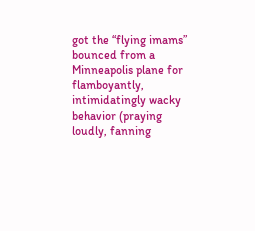got the “flying imams” bounced from a Minneapolis plane for flamboyantly, intimidatingly wacky behavior (praying loudly, fanning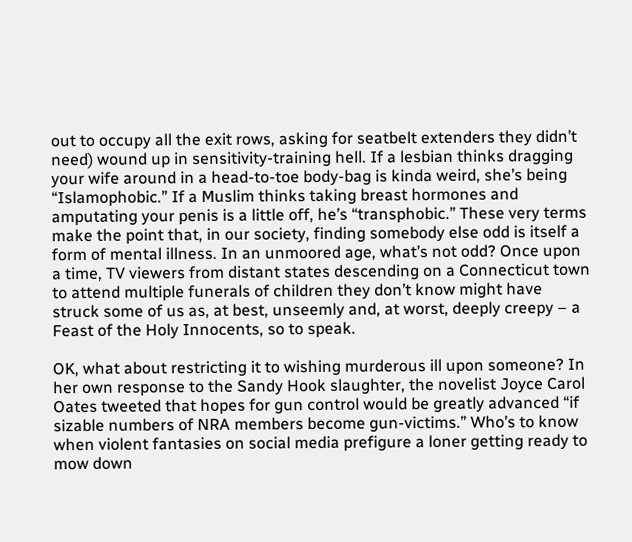out to occupy all the exit rows, asking for seatbelt extenders they didn’t need) wound up in sensitivity-training hell. If a lesbian thinks dragging your wife around in a head-to-toe body-bag is kinda weird, she’s being “Islamophobic.” If a Muslim thinks taking breast hormones and amputating your penis is a little off, he’s “transphobic.” These very terms make the point that, in our society, finding somebody else odd is itself a form of mental illness. In an unmoored age, what’s not odd? Once upon a time, TV viewers from distant states descending on a Connecticut town to attend multiple funerals of children they don’t know might have struck some of us as, at best, unseemly and, at worst, deeply creepy – a Feast of the Holy Innocents, so to speak.

OK, what about restricting it to wishing murderous ill upon someone? In her own response to the Sandy Hook slaughter, the novelist Joyce Carol Oates tweeted that hopes for gun control would be greatly advanced “if sizable numbers of NRA members become gun-victims.” Who’s to know when violent fantasies on social media prefigure a loner getting ready to mow down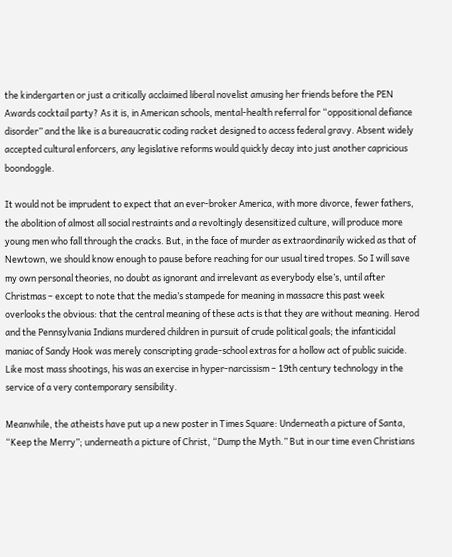the kindergarten or just a critically acclaimed liberal novelist amusing her friends before the PEN Awards cocktail party? As it is, in American schools, mental-health referral for “oppositional defiance disorder” and the like is a bureaucratic coding racket designed to access federal gravy. Absent widely accepted cultural enforcers, any legislative reforms would quickly decay into just another capricious boondoggle.

It would not be imprudent to expect that an ever-broker America, with more divorce, fewer fathers, the abolition of almost all social restraints and a revoltingly desensitized culture, will produce more young men who fall through the cracks. But, in the face of murder as extraordinarily wicked as that of Newtown, we should know enough to pause before reaching for our usual tired tropes. So I will save my own personal theories, no doubt as ignorant and irrelevant as everybody else’s, until after Christmas – except to note that the media’s stampede for meaning in massacre this past week overlooks the obvious: that the central meaning of these acts is that they are without meaning. Herod and the Pennsylvania Indians murdered children in pursuit of crude political goals; the infanticidal maniac of Sandy Hook was merely conscripting grade-school extras for a hollow act of public suicide. Like most mass shootings, his was an exercise in hyper-narcissism – 19th century technology in the service of a very contemporary sensibility.

Meanwhile, the atheists have put up a new poster in Times Square: Underneath a picture of Santa, “Keep the Merry”; underneath a picture of Christ, “Dump the Myth.” But in our time even Christians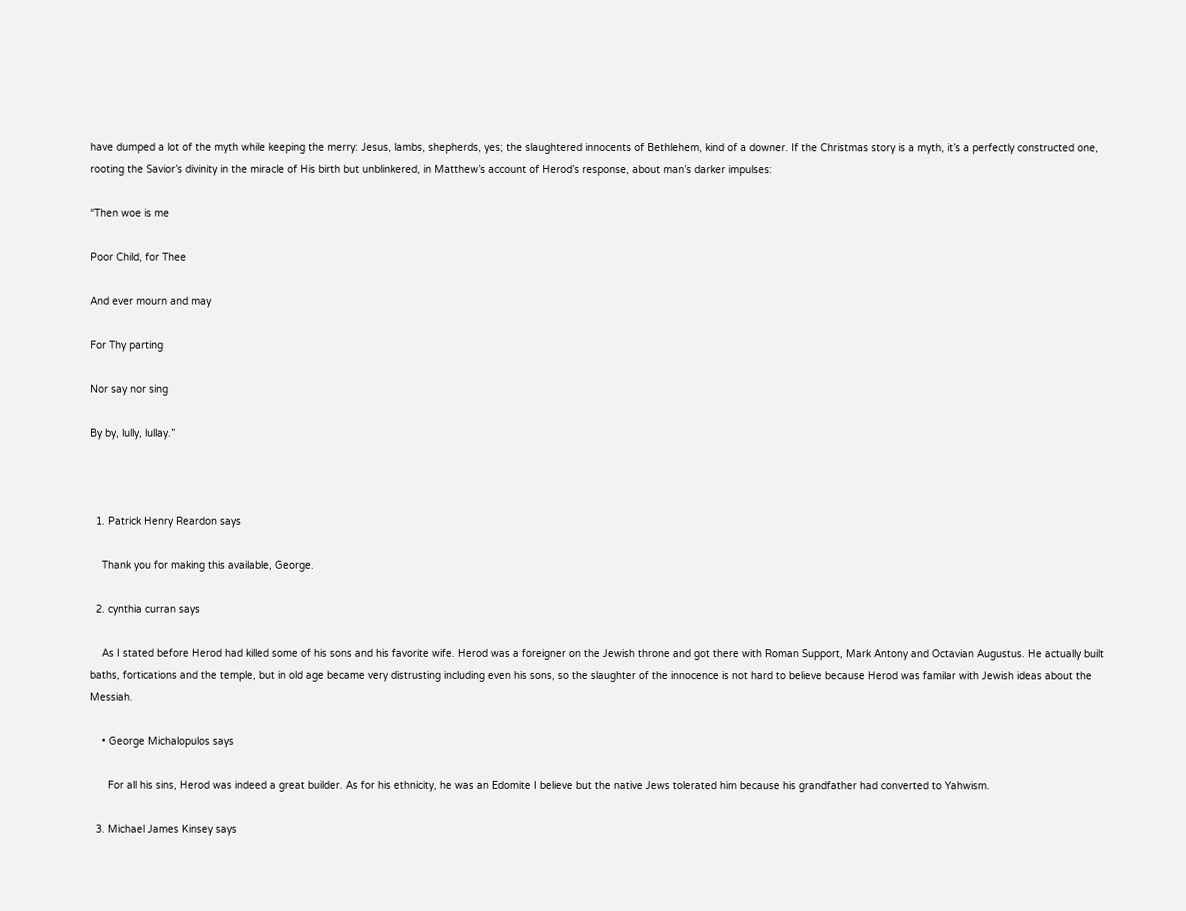have dumped a lot of the myth while keeping the merry: Jesus, lambs, shepherds, yes; the slaughtered innocents of Bethlehem, kind of a downer. If the Christmas story is a myth, it’s a perfectly constructed one, rooting the Savior’s divinity in the miracle of His birth but unblinkered, in Matthew’s account of Herod’s response, about man’s darker impulses:

“Then woe is me

Poor Child, for Thee

And ever mourn and may

For Thy parting

Nor say nor sing

By by, lully, lullay.”



  1. Patrick Henry Reardon says

    Thank you for making this available, George.

  2. cynthia curran says

    As I stated before Herod had killed some of his sons and his favorite wife. Herod was a foreigner on the Jewish throne and got there with Roman Support, Mark Antony and Octavian Augustus. He actually built baths, fortications and the temple, but in old age became very distrusting including even his sons, so the slaughter of the innocence is not hard to believe because Herod was familar with Jewish ideas about the Messiah.

    • George Michalopulos says

      For all his sins, Herod was indeed a great builder. As for his ethnicity, he was an Edomite I believe but the native Jews tolerated him because his grandfather had converted to Yahwism.

  3. Michael James Kinsey says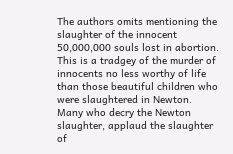The authors omits mentioning the slaughter of the innocent 50,000,000 souls lost in abortion. This is a tradgey of the murder of innocents no less worthy of life than those beautiful children who were slaughtered in Newton. Many who decry the Newton slaughter, applaud the slaughter of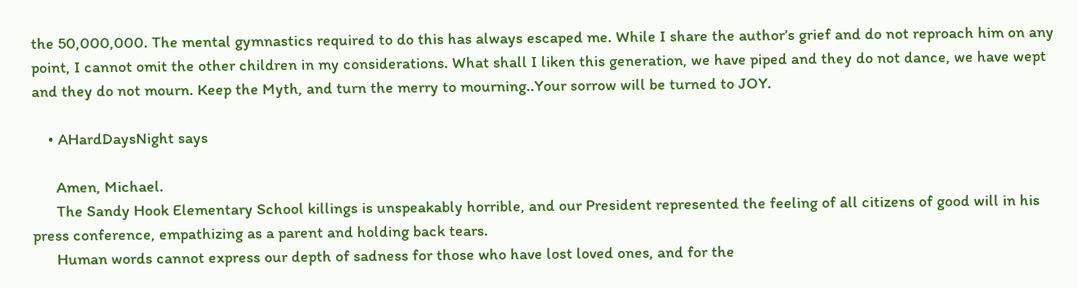the 50,000,000. The mental gymnastics required to do this has always escaped me. While I share the author’s grief and do not reproach him on any point, I cannot omit the other children in my considerations. What shall I liken this generation, we have piped and they do not dance, we have wept and they do not mourn. Keep the Myth, and turn the merry to mourning..Your sorrow will be turned to JOY.

    • AHardDaysNight says

      Amen, Michael.
      The Sandy Hook Elementary School killings is unspeakably horrible, and our President represented the feeling of all citizens of good will in his press conference, empathizing as a parent and holding back tears.
      Human words cannot express our depth of sadness for those who have lost loved ones, and for the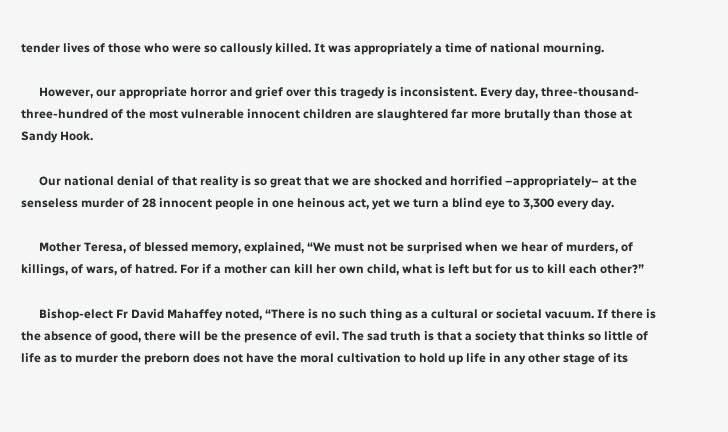tender lives of those who were so callously killed. It was appropriately a time of national mourning.

      However, our appropriate horror and grief over this tragedy is inconsistent. Every day, three-thousand-three-hundred of the most vulnerable innocent children are slaughtered far more brutally than those at Sandy Hook.

      Our national denial of that reality is so great that we are shocked and horrified –appropriately– at the senseless murder of 28 innocent people in one heinous act, yet we turn a blind eye to 3,300 every day.

      Mother Teresa, of blessed memory, explained, “We must not be surprised when we hear of murders, of killings, of wars, of hatred. For if a mother can kill her own child, what is left but for us to kill each other?”

      Bishop-elect Fr David Mahaffey noted, “There is no such thing as a cultural or societal vacuum. If there is the absence of good, there will be the presence of evil. The sad truth is that a society that thinks so little of life as to murder the preborn does not have the moral cultivation to hold up life in any other stage of its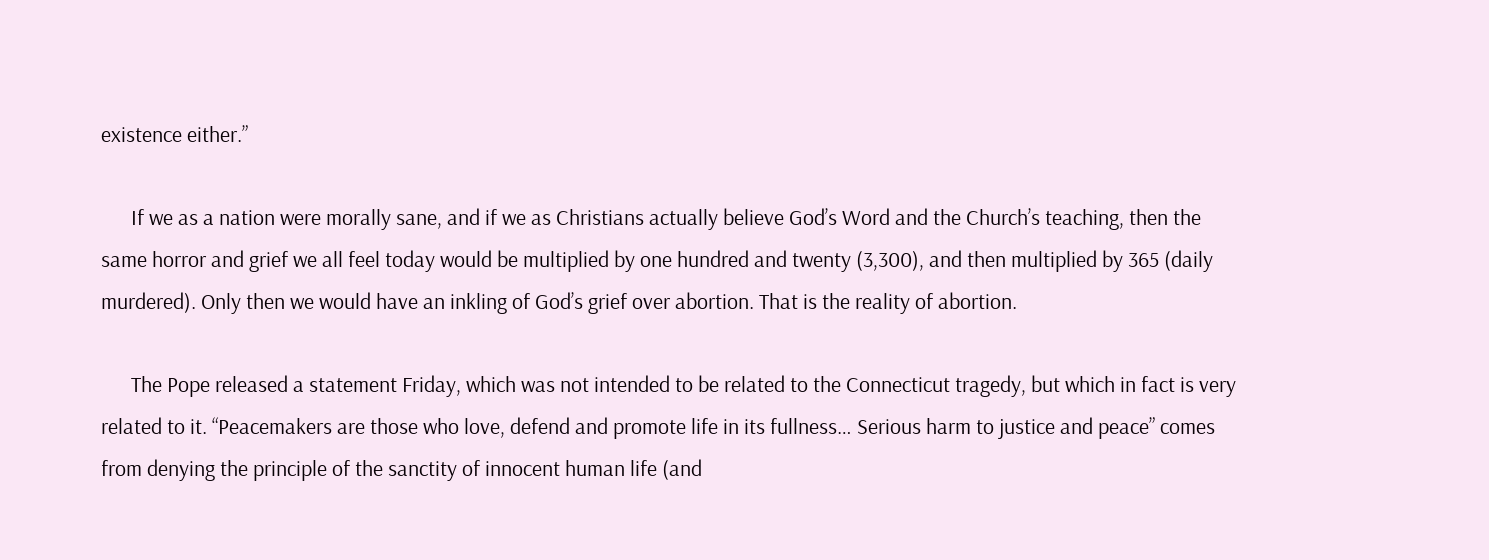existence either.”

      If we as a nation were morally sane, and if we as Christians actually believe God’s Word and the Church’s teaching, then the same horror and grief we all feel today would be multiplied by one hundred and twenty (3,300), and then multiplied by 365 (daily murdered). Only then we would have an inkling of God’s grief over abortion. That is the reality of abortion.

      The Pope released a statement Friday, which was not intended to be related to the Connecticut tragedy, but which in fact is very related to it. “Peacemakers are those who love, defend and promote life in its fullness… Serious harm to justice and peace” comes from denying the principle of the sanctity of innocent human life (and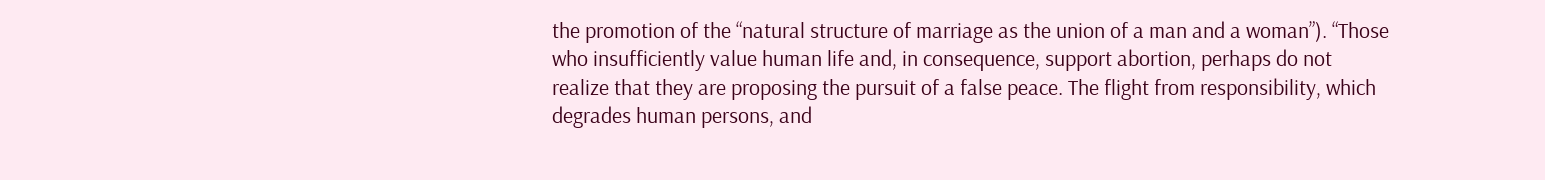the promotion of the “natural structure of marriage as the union of a man and a woman”). “Those who insufficiently value human life and, in consequence, support abortion, perhaps do not realize that they are proposing the pursuit of a false peace. The flight from responsibility, which degrades human persons, and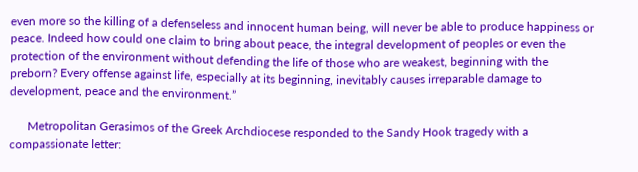even more so the killing of a defenseless and innocent human being, will never be able to produce happiness or peace. Indeed how could one claim to bring about peace, the integral development of peoples or even the protection of the environment without defending the life of those who are weakest, beginning with the preborn? Every offense against life, especially at its beginning, inevitably causes irreparable damage to development, peace and the environment.”

      Metropolitan Gerasimos of the Greek Archdiocese responded to the Sandy Hook tragedy with a compassionate letter: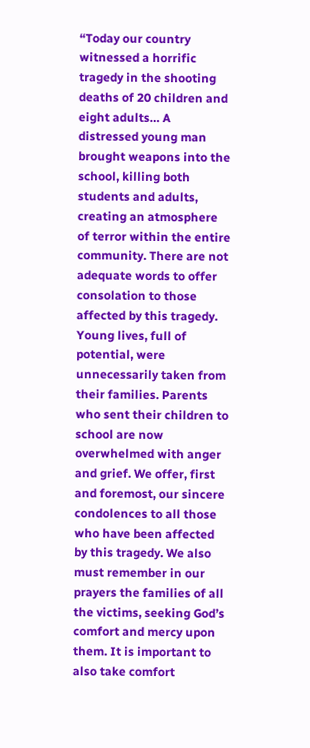“Today our country witnessed a horrific tragedy in the shooting deaths of 20 children and eight adults… A distressed young man brought weapons into the school, killing both students and adults, creating an atmosphere of terror within the entire community. There are not adequate words to offer consolation to those affected by this tragedy. Young lives, full of potential, were unnecessarily taken from their families. Parents who sent their children to school are now overwhelmed with anger and grief. We offer, first and foremost, our sincere condolences to all those who have been affected by this tragedy. We also must remember in our prayers the families of all the victims, seeking God’s comfort and mercy upon them. It is important to also take comfort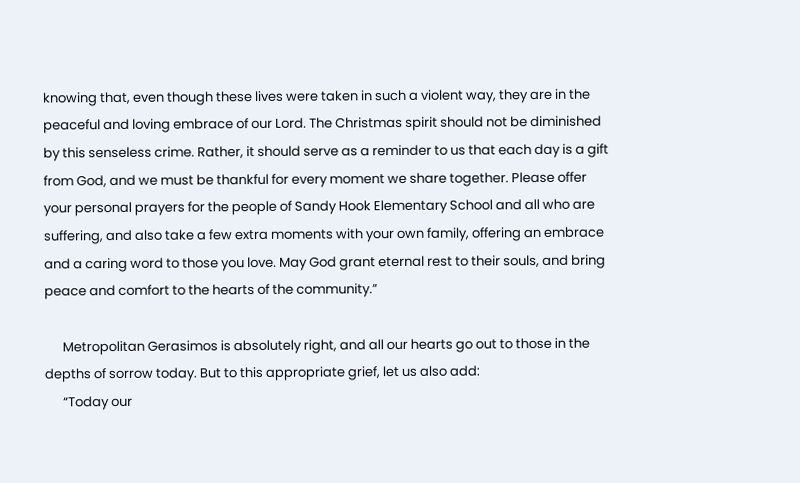knowing that, even though these lives were taken in such a violent way, they are in the peaceful and loving embrace of our Lord. The Christmas spirit should not be diminished by this senseless crime. Rather, it should serve as a reminder to us that each day is a gift from God, and we must be thankful for every moment we share together. Please offer your personal prayers for the people of Sandy Hook Elementary School and all who are suffering, and also take a few extra moments with your own family, offering an embrace and a caring word to those you love. May God grant eternal rest to their souls, and bring peace and comfort to the hearts of the community.”

      Metropolitan Gerasimos is absolutely right, and all our hearts go out to those in the depths of sorrow today. But to this appropriate grief, let us also add:
      “Today our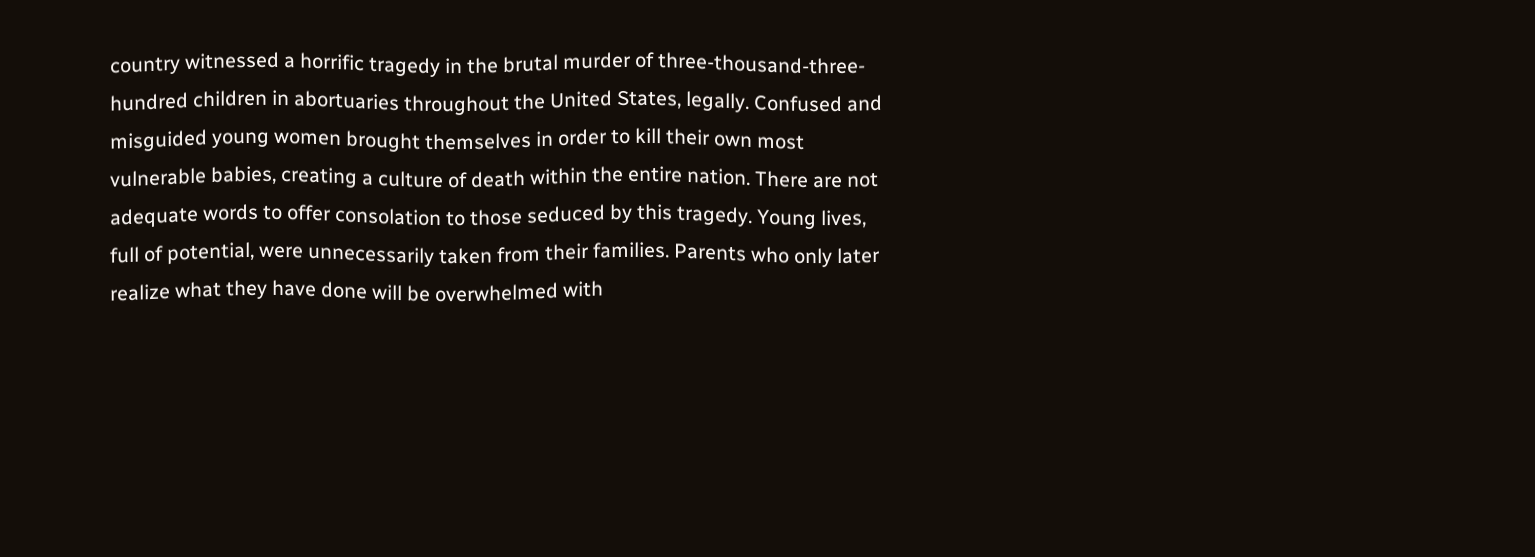country witnessed a horrific tragedy in the brutal murder of three-thousand-three- hundred children in abortuaries throughout the United States, legally. Confused and misguided young women brought themselves in order to kill their own most vulnerable babies, creating a culture of death within the entire nation. There are not adequate words to offer consolation to those seduced by this tragedy. Young lives, full of potential, were unnecessarily taken from their families. Parents who only later realize what they have done will be overwhelmed with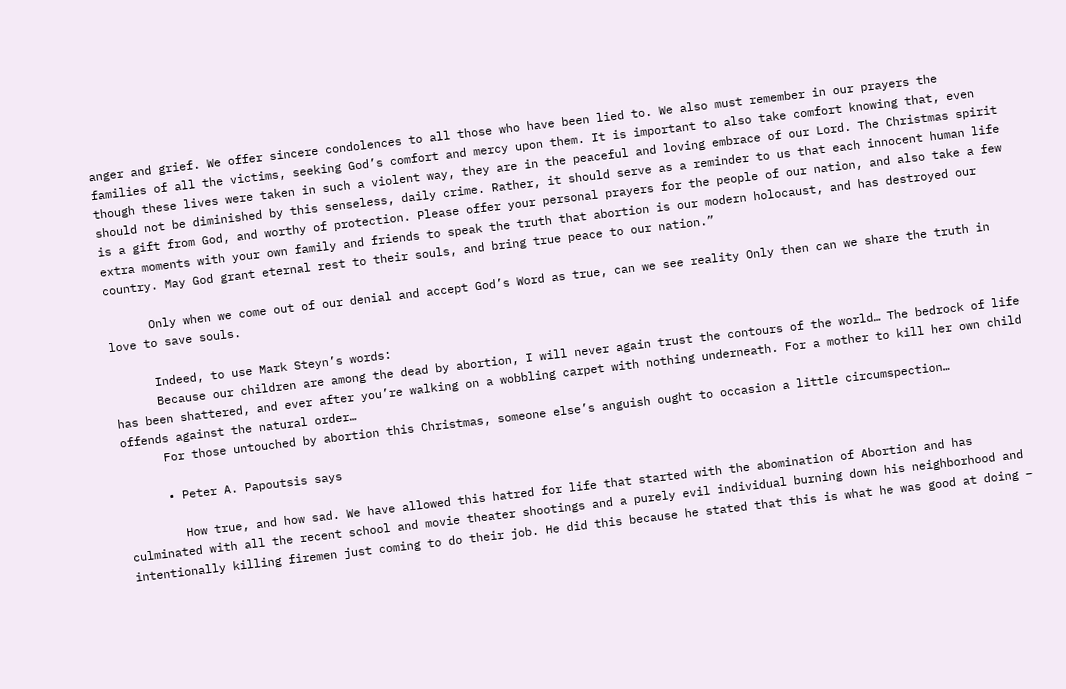anger and grief. We offer sincere condolences to all those who have been lied to. We also must remember in our prayers the families of all the victims, seeking God’s comfort and mercy upon them. It is important to also take comfort knowing that, even though these lives were taken in such a violent way, they are in the peaceful and loving embrace of our Lord. The Christmas spirit should not be diminished by this senseless, daily crime. Rather, it should serve as a reminder to us that each innocent human life is a gift from God, and worthy of protection. Please offer your personal prayers for the people of our nation, and also take a few extra moments with your own family and friends to speak the truth that abortion is our modern holocaust, and has destroyed our country. May God grant eternal rest to their souls, and bring true peace to our nation.”

      Only when we come out of our denial and accept God’s Word as true, can we see reality Only then can we share the truth in love to save souls.

      Indeed, to use Mark Steyn’s words:
      Because our children are among the dead by abortion, I will never again trust the contours of the world… The bedrock of life has been shattered, and ever after you’re walking on a wobbling carpet with nothing underneath. For a mother to kill her own child offends against the natural order…
      For those untouched by abortion this Christmas, someone else’s anguish ought to occasion a little circumspection…

      • Peter A. Papoutsis says

        How true, and how sad. We have allowed this hatred for life that started with the abomination of Abortion and has culminated with all the recent school and movie theater shootings and a purely evil individual burning down his neighborhood and intentionally killing firemen just coming to do their job. He did this because he stated that this is what he was good at doing –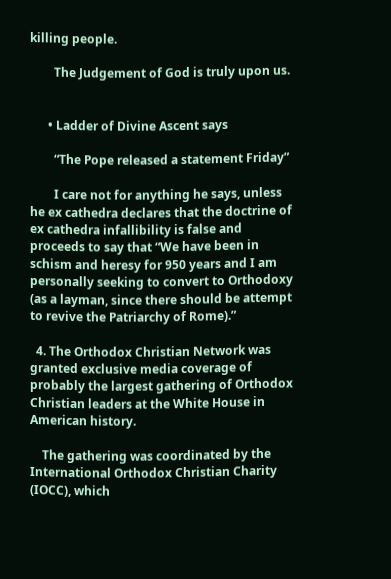killing people.

        The Judgement of God is truly upon us.


      • Ladder of Divine Ascent says

        “The Pope released a statement Friday”

        I care not for anything he says, unless he ex cathedra declares that the doctrine of ex cathedra infallibility is false and proceeds to say that “We have been in schism and heresy for 950 years and I am personally seeking to convert to Orthodoxy (as a layman, since there should be attempt to revive the Patriarchy of Rome).”

  4. The Orthodox Christian Network was granted exclusive media coverage of probably the largest gathering of Orthodox Christian leaders at the White House in American history.

    The gathering was coordinated by the International Orthodox Christian Charity (IOCC), which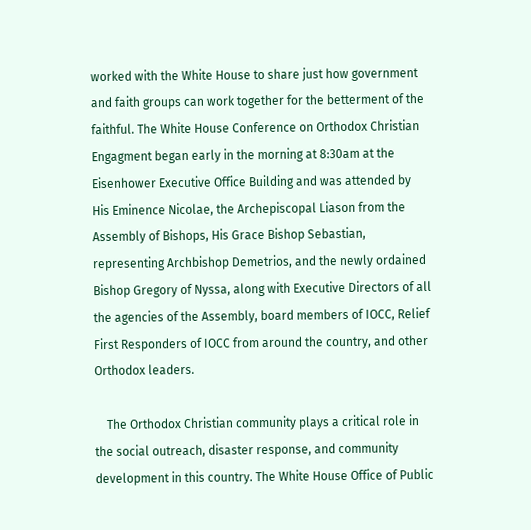worked with the White House to share just how government and faith groups can work together for the betterment of the faithful. The White House Conference on Orthodox Christian Engagment began early in the morning at 8:30am at the Eisenhower Executive Office Building and was attended by His Eminence Nicolae, the Archepiscopal Liason from the Assembly of Bishops, His Grace Bishop Sebastian, representing Archbishop Demetrios, and the newly ordained Bishop Gregory of Nyssa, along with Executive Directors of all the agencies of the Assembly, board members of IOCC, Relief First Responders of IOCC from around the country, and other Orthodox leaders.

    The Orthodox Christian community plays a critical role in the social outreach, disaster response, and community development in this country. The White House Office of Public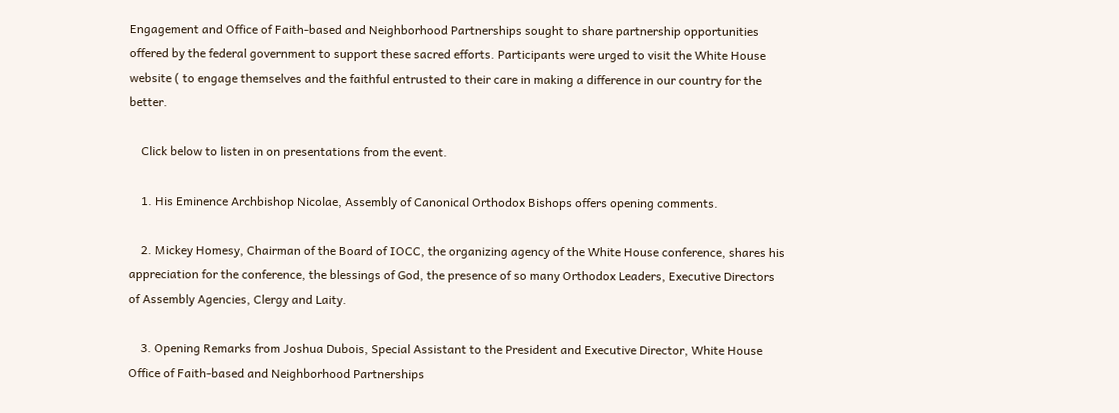Engagement and Office of Faith-based and Neighborhood Partnerships sought to share partnership opportunities offered by the federal government to support these sacred efforts. Participants were urged to visit the White House website ( to engage themselves and the faithful entrusted to their care in making a difference in our country for the better.

    Click below to listen in on presentations from the event.

    1. His Eminence Archbishop Nicolae, Assembly of Canonical Orthodox Bishops offers opening comments.

    2. Mickey Homesy, Chairman of the Board of IOCC, the organizing agency of the White House conference, shares his appreciation for the conference, the blessings of God, the presence of so many Orthodox Leaders, Executive Directors of Assembly Agencies, Clergy and Laity.

    3. Opening Remarks from Joshua Dubois, Special Assistant to the President and Executive Director, White House Office of Faith-based and Neighborhood Partnerships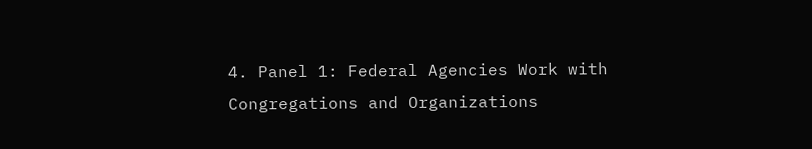4. Panel 1: Federal Agencies Work with Congregations and Organizations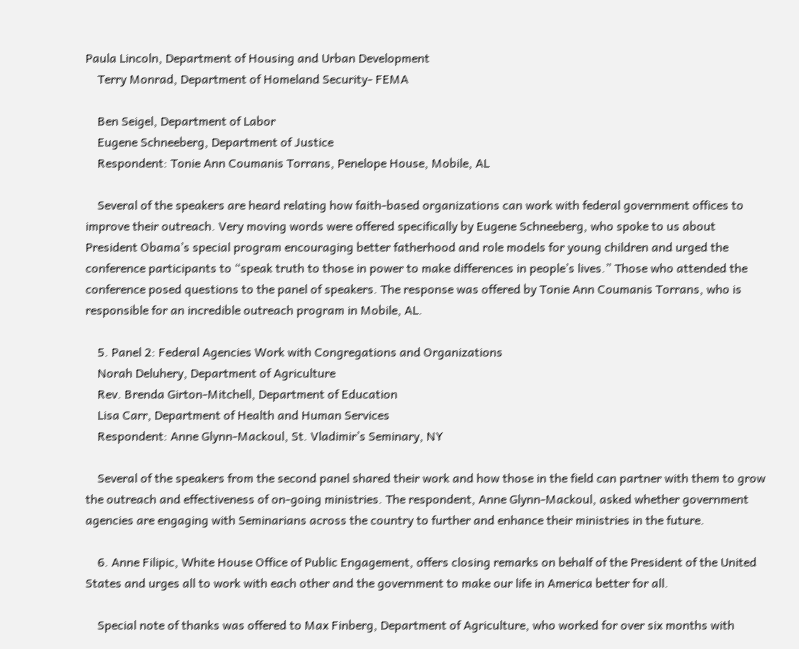Paula Lincoln, Department of Housing and Urban Development
    Terry Monrad, Department of Homeland Security- FEMA

    Ben Seigel, Department of Labor
    Eugene Schneeberg, Department of Justice
    Respondent: Tonie Ann Coumanis Torrans, Penelope House, Mobile, AL

    Several of the speakers are heard relating how faith-based organizations can work with federal government offices to improve their outreach. Very moving words were offered specifically by Eugene Schneeberg, who spoke to us about President Obama’s special program encouraging better fatherhood and role models for young children and urged the conference participants to “speak truth to those in power to make differences in people’s lives.” Those who attended the conference posed questions to the panel of speakers. The response was offered by Tonie Ann Coumanis Torrans, who is responsible for an incredible outreach program in Mobile, AL.

    5. Panel 2: Federal Agencies Work with Congregations and Organizations
    Norah Deluhery, Department of Agriculture
    Rev. Brenda Girton-Mitchell, Department of Education
    Lisa Carr, Department of Health and Human Services
    Respondent: Anne Glynn-Mackoul, St. Vladimir’s Seminary, NY

    Several of the speakers from the second panel shared their work and how those in the field can partner with them to grow the outreach and effectiveness of on-going ministries. The respondent, Anne Glynn-Mackoul, asked whether government agencies are engaging with Seminarians across the country to further and enhance their ministries in the future.

    6. Anne Filipic, White House Office of Public Engagement, offers closing remarks on behalf of the President of the United States and urges all to work with each other and the government to make our life in America better for all.

    Special note of thanks was offered to Max Finberg, Department of Agriculture, who worked for over six months with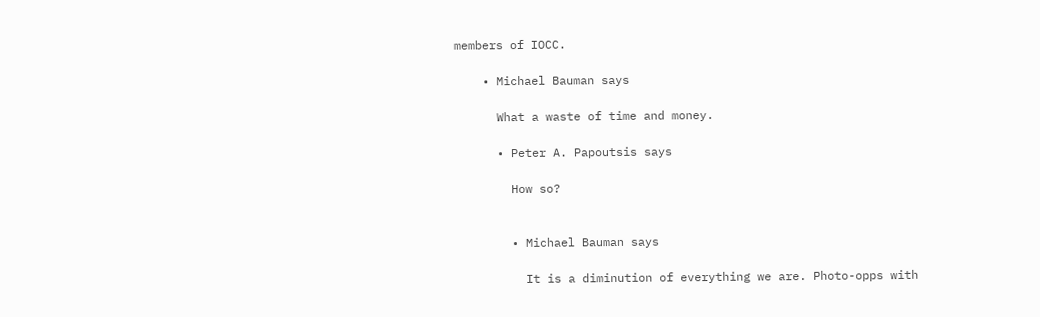members of IOCC.

    • Michael Bauman says

      What a waste of time and money.

      • Peter A. Papoutsis says

        How so?


        • Michael Bauman says

          It is a diminution of everything we are. Photo-opps with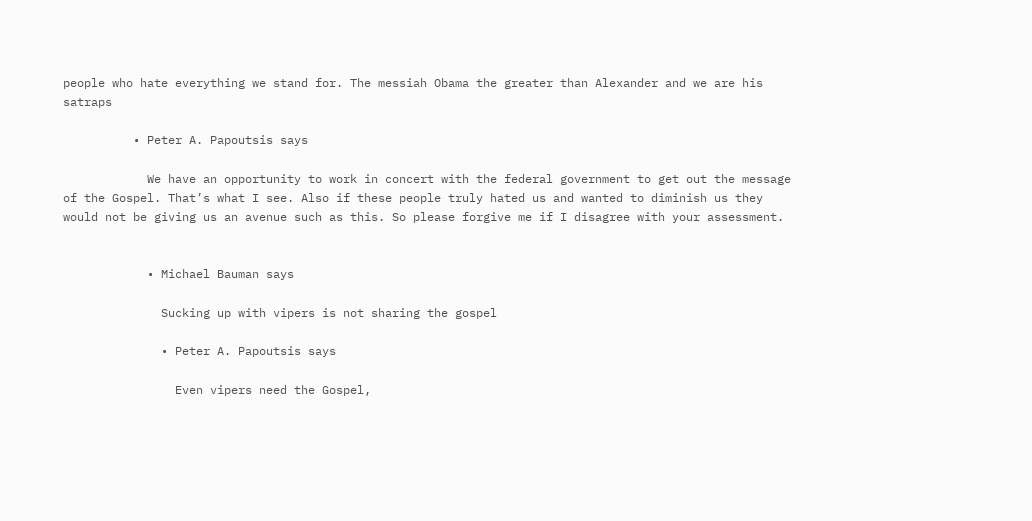people who hate everything we stand for. The messiah Obama the greater than Alexander and we are his satraps

          • Peter A. Papoutsis says

            We have an opportunity to work in concert with the federal government to get out the message of the Gospel. That’s what I see. Also if these people truly hated us and wanted to diminish us they would not be giving us an avenue such as this. So please forgive me if I disagree with your assessment.


            • Michael Bauman says

              Sucking up with vipers is not sharing the gospel

              • Peter A. Papoutsis says

                Even vipers need the Gospel,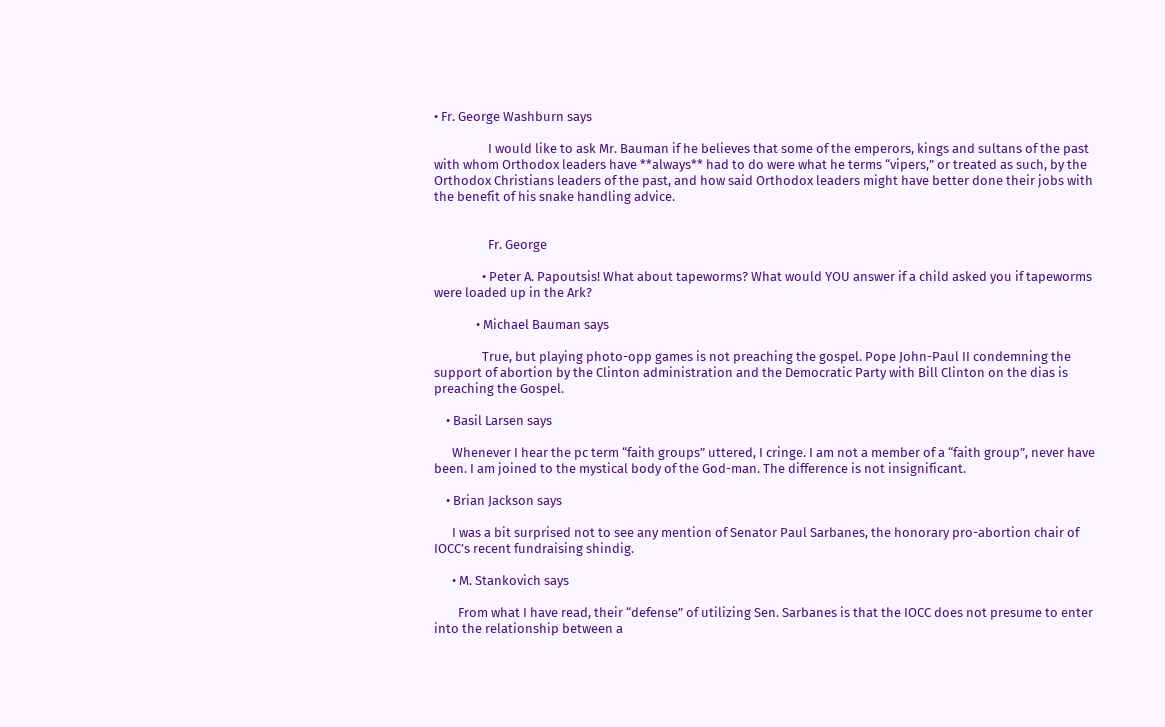• Fr. George Washburn says

                  I would like to ask Mr. Bauman if he believes that some of the emperors, kings and sultans of the past with whom Orthodox leaders have **always** had to do were what he terms “vipers,” or treated as such, by the Orthodox Christians leaders of the past, and how said Orthodox leaders might have better done their jobs with the benefit of his snake handling advice.


                  Fr. George

                • Peter A. Papoutsis! What about tapeworms? What would YOU answer if a child asked you if tapeworms were loaded up in the Ark?

              • Michael Bauman says

                True, but playing photo-opp games is not preaching the gospel. Pope John-Paul II condemning the support of abortion by the Clinton administration and the Democratic Party with Bill Clinton on the dias is preaching the Gospel.

    • Basil Larsen says

      Whenever I hear the pc term “faith groups” uttered, I cringe. I am not a member of a “faith group”, never have been. I am joined to the mystical body of the God-man. The difference is not insignificant.

    • Brian Jackson says

      I was a bit surprised not to see any mention of Senator Paul Sarbanes, the honorary pro-abortion chair of IOCC’s recent fundraising shindig.

      • M. Stankovich says

        From what I have read, their “defense” of utilizing Sen. Sarbanes is that the IOCC does not presume to enter into the relationship between a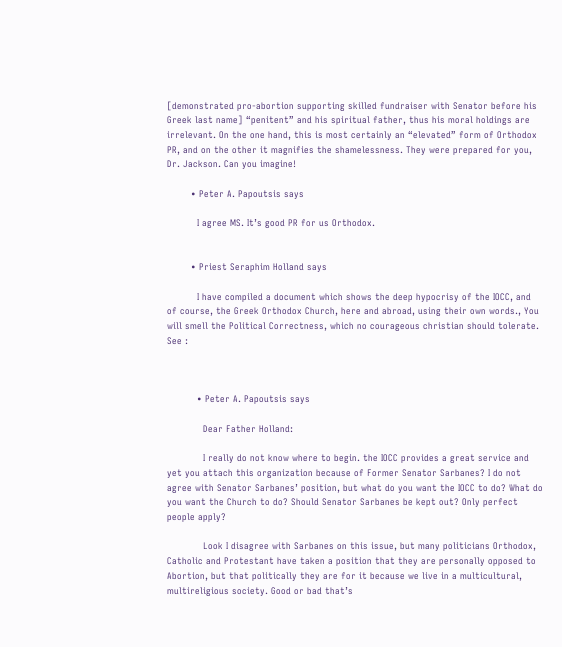[demonstrated pro-abortion supporting skilled fundraiser with Senator before his Greek last name] “penitent” and his spiritual father, thus his moral holdings are irrelevant. On the one hand, this is most certainly an “elevated” form of Orthodox PR, and on the other it magnifies the shamelessness. They were prepared for you, Dr. Jackson. Can you imagine!

        • Peter A. Papoutsis says

          I agree MS. It’s good PR for us Orthodox.


        • Priest Seraphim Holland says

          I have compiled a document which shows the deep hypocrisy of the IOCC, and of course, the Greek Orthodox Church, here and abroad, using their own words., You will smell the Political Correctness, which no courageous christian should tolerate. See :



          • Peter A. Papoutsis says

            Dear Father Holland:

            I really do not know where to begin. the IOCC provides a great service and yet you attach this organization because of Former Senator Sarbanes? I do not agree with Senator Sarbanes’ position, but what do you want the IOCC to do? What do you want the Church to do? Should Senator Sarbanes be kept out? Only perfect people apply?

            Look I disagree with Sarbanes on this issue, but many politicians Orthodox, Catholic and Protestant have taken a position that they are personally opposed to Abortion, but that politically they are for it because we live in a multicultural, multireligious society. Good or bad that’s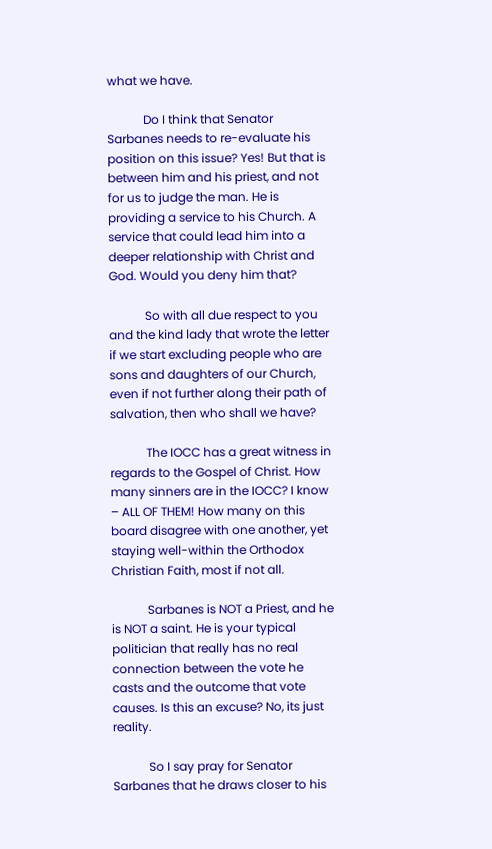what we have.

            Do I think that Senator Sarbanes needs to re-evaluate his position on this issue? Yes! But that is between him and his priest, and not for us to judge the man. He is providing a service to his Church. A service that could lead him into a deeper relationship with Christ and God. Would you deny him that?

            So with all due respect to you and the kind lady that wrote the letter if we start excluding people who are sons and daughters of our Church, even if not further along their path of salvation, then who shall we have?

            The IOCC has a great witness in regards to the Gospel of Christ. How many sinners are in the IOCC? I know – ALL OF THEM! How many on this board disagree with one another, yet staying well-within the Orthodox Christian Faith, most if not all.

            Sarbanes is NOT a Priest, and he is NOT a saint. He is your typical politician that really has no real connection between the vote he casts and the outcome that vote causes. Is this an excuse? No, its just reality.

            So I say pray for Senator Sarbanes that he draws closer to his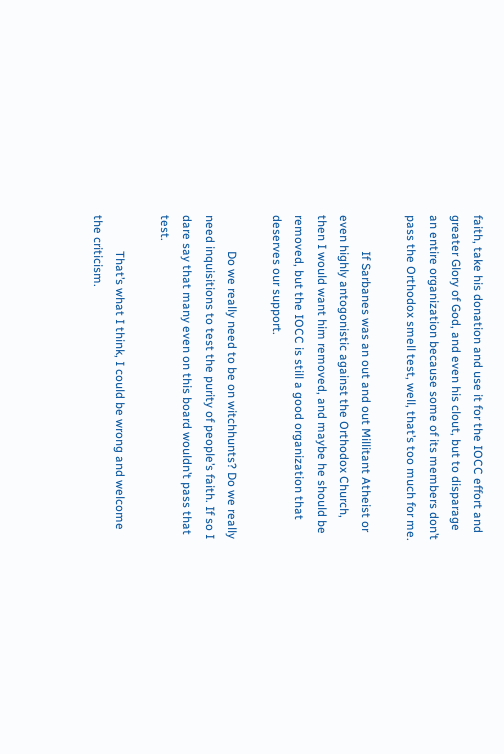faith, take his donation and use it for the IOCC effort and greater Glory of God, and even his clout, but to disparage an entire organization because some of its members don’t pass the Orthodox smell test, well, that’s too much for me.

            If Sarbanes was an out and out Millitant Atheist or even highly antogonistic against the Orthodox Church, then I would want him removed, and maybe he should be removed, but the IOCC is still a good organization that deserves our support.

            Do we really need to be on witchhunts? Do we really need inquisitions to test the purity of people’s faith. If so I dare say that many even on this board wouldn’t pass that test.

            That’s what I think, I could be wrong and welcome the criticism.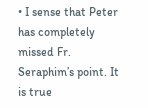• I sense that Peter has completely missed Fr. Seraphim’s point. It is true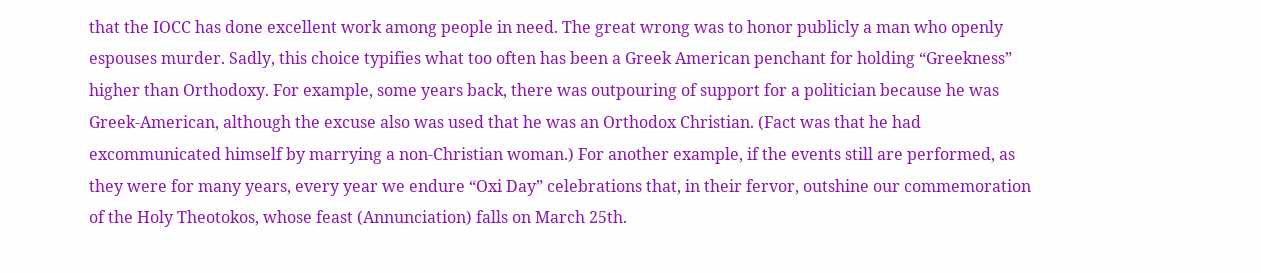that the IOCC has done excellent work among people in need. The great wrong was to honor publicly a man who openly espouses murder. Sadly, this choice typifies what too often has been a Greek American penchant for holding “Greekness” higher than Orthodoxy. For example, some years back, there was outpouring of support for a politician because he was Greek-American, although the excuse also was used that he was an Orthodox Christian. (Fact was that he had excommunicated himself by marrying a non-Christian woman.) For another example, if the events still are performed, as they were for many years, every year we endure “Oxi Day” celebrations that, in their fervor, outshine our commemoration of the Holy Theotokos, whose feast (Annunciation) falls on March 25th.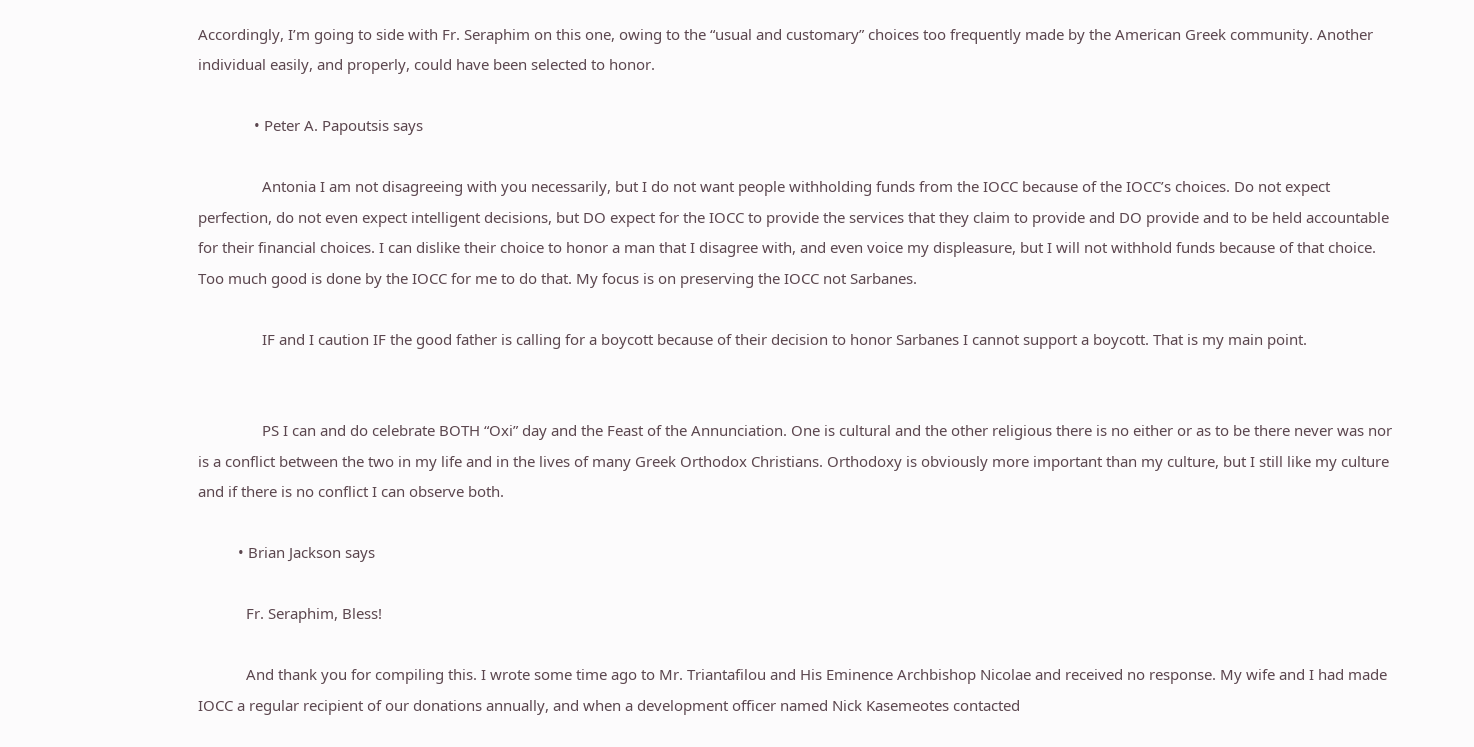Accordingly, I’m going to side with Fr. Seraphim on this one, owing to the “usual and customary” choices too frequently made by the American Greek community. Another individual easily, and properly, could have been selected to honor.

              • Peter A. Papoutsis says

                Antonia I am not disagreeing with you necessarily, but I do not want people withholding funds from the IOCC because of the IOCC’s choices. Do not expect perfection, do not even expect intelligent decisions, but DO expect for the IOCC to provide the services that they claim to provide and DO provide and to be held accountable for their financial choices. I can dislike their choice to honor a man that I disagree with, and even voice my displeasure, but I will not withhold funds because of that choice. Too much good is done by the IOCC for me to do that. My focus is on preserving the IOCC not Sarbanes.

                IF and I caution IF the good father is calling for a boycott because of their decision to honor Sarbanes I cannot support a boycott. That is my main point.


                PS I can and do celebrate BOTH “Oxi” day and the Feast of the Annunciation. One is cultural and the other religious there is no either or as to be there never was nor is a conflict between the two in my life and in the lives of many Greek Orthodox Christians. Orthodoxy is obviously more important than my culture, but I still like my culture and if there is no conflict I can observe both.

          • Brian Jackson says

            Fr. Seraphim, Bless!

            And thank you for compiling this. I wrote some time ago to Mr. Triantafilou and His Eminence Archbishop Nicolae and received no response. My wife and I had made IOCC a regular recipient of our donations annually, and when a development officer named Nick Kasemeotes contacted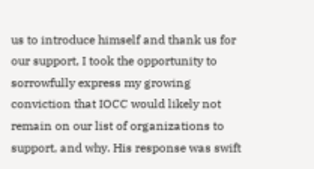us to introduce himself and thank us for our support, I took the opportunity to sorrowfully express my growing conviction that IOCC would likely not remain on our list of organizations to support, and why. His response was swift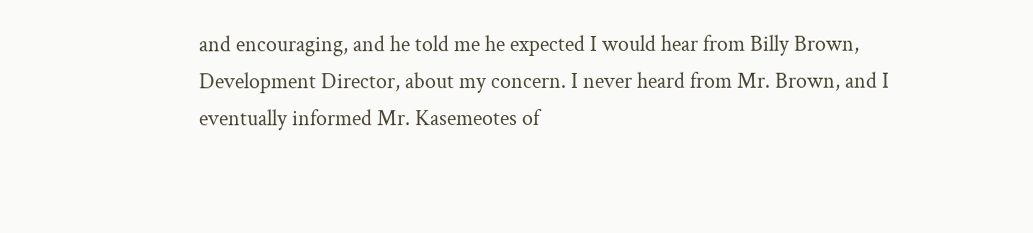and encouraging, and he told me he expected I would hear from Billy Brown, Development Director, about my concern. I never heard from Mr. Brown, and I eventually informed Mr. Kasemeotes of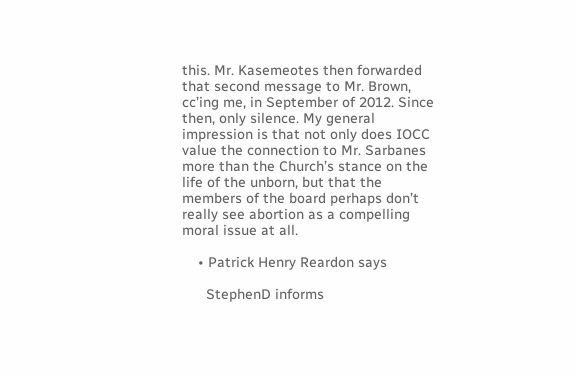this. Mr. Kasemeotes then forwarded that second message to Mr. Brown, cc’ing me, in September of 2012. Since then, only silence. My general impression is that not only does IOCC value the connection to Mr. Sarbanes more than the Church’s stance on the life of the unborn, but that the members of the board perhaps don’t really see abortion as a compelling moral issue at all.

    • Patrick Henry Reardon says

      StephenD informs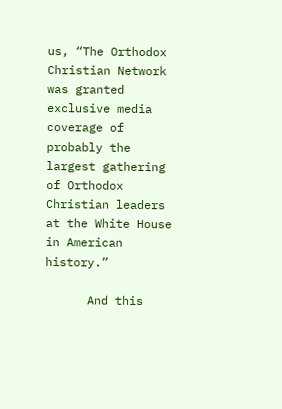us, “The Orthodox Christian Network was granted exclusive media coverage of probably the largest gathering of Orthodox Christian leaders at the White House in American history.”

      And this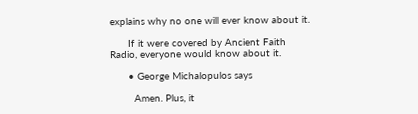explains why no one will ever know about it.

      If it were covered by Ancient Faith Radio, everyone would know about it.

      • George Michalopulos says

        Amen. Plus, it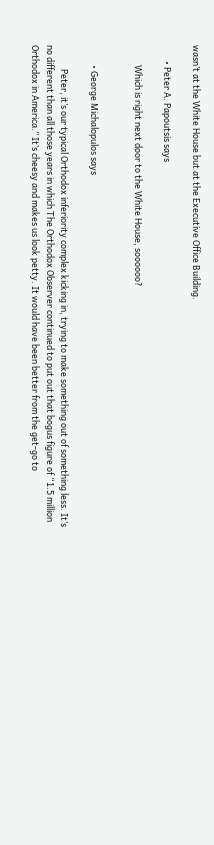wasn’t at the White House but at the Executive Office Building.

        • Peter A. Papoutsis says

          Which is right next door to the White House, soooooo?


          • George Michalopulos says

            Peter, it’s our typical Orthodox inferiority complex kicking in, trying to make something out of something less. It’s no different than all those years in which The Orthodox Observer continued to put out that bogus figure of “1.5 million Orthodox in America.” It’s cheesy and makes us look petty. It would have been better from the get-go to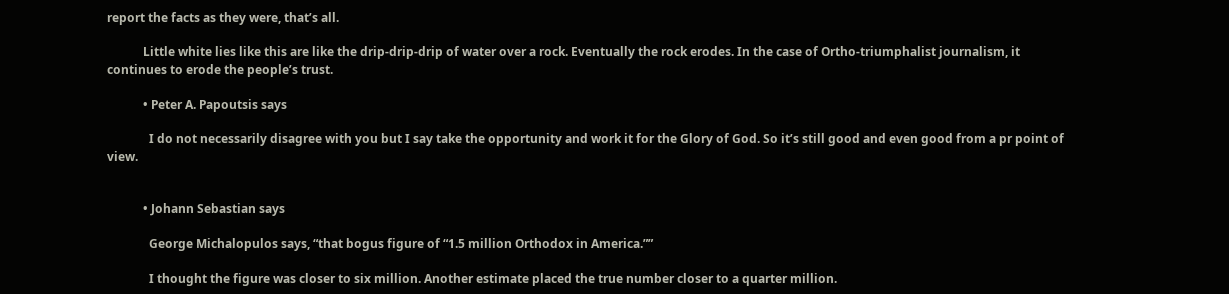report the facts as they were, that’s all.

            Little white lies like this are like the drip-drip-drip of water over a rock. Eventually the rock erodes. In the case of Ortho-triumphalist journalism, it continues to erode the people’s trust.

            • Peter A. Papoutsis says

              I do not necessarily disagree with you but I say take the opportunity and work it for the Glory of God. So it’s still good and even good from a pr point of view.


            • Johann Sebastian says

              George Michalopulos says, “that bogus figure of “1.5 million Orthodox in America.””

              I thought the figure was closer to six million. Another estimate placed the true number closer to a quarter million.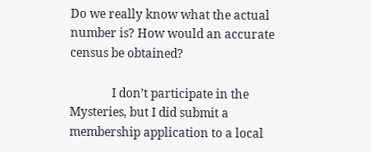Do we really know what the actual number is? How would an accurate census be obtained?

              I don’t participate in the Mysteries, but I did submit a membership application to a local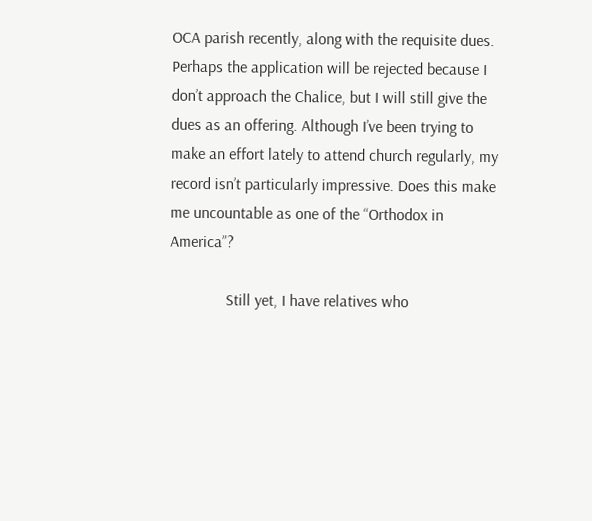OCA parish recently, along with the requisite dues. Perhaps the application will be rejected because I don’t approach the Chalice, but I will still give the dues as an offering. Although I’ve been trying to make an effort lately to attend church regularly, my record isn’t particularly impressive. Does this make me uncountable as one of the “Orthodox in America”?

              Still yet, I have relatives who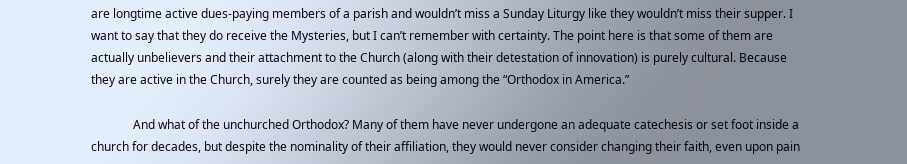are longtime active dues-paying members of a parish and wouldn’t miss a Sunday Liturgy like they wouldn’t miss their supper. I want to say that they do receive the Mysteries, but I can’t remember with certainty. The point here is that some of them are actually unbelievers and their attachment to the Church (along with their detestation of innovation) is purely cultural. Because they are active in the Church, surely they are counted as being among the “Orthodox in America.”

              And what of the unchurched Orthodox? Many of them have never undergone an adequate catechesis or set foot inside a church for decades, but despite the nominality of their affiliation, they would never consider changing their faith, even upon pain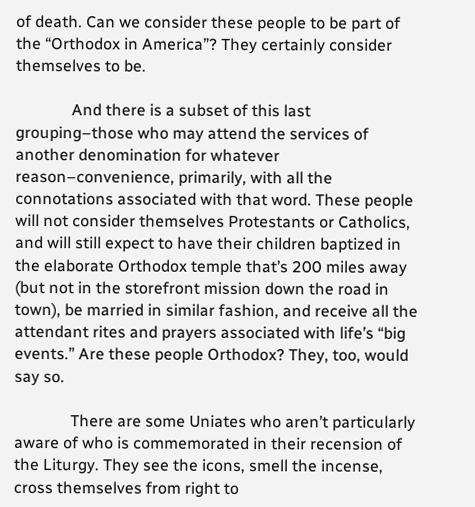of death. Can we consider these people to be part of the “Orthodox in America”? They certainly consider themselves to be.

              And there is a subset of this last grouping–those who may attend the services of another denomination for whatever reason–convenience, primarily, with all the connotations associated with that word. These people will not consider themselves Protestants or Catholics, and will still expect to have their children baptized in the elaborate Orthodox temple that’s 200 miles away (but not in the storefront mission down the road in town), be married in similar fashion, and receive all the attendant rites and prayers associated with life’s “big events.” Are these people Orthodox? They, too, would say so.

              There are some Uniates who aren’t particularly aware of who is commemorated in their recension of the Liturgy. They see the icons, smell the incense, cross themselves from right to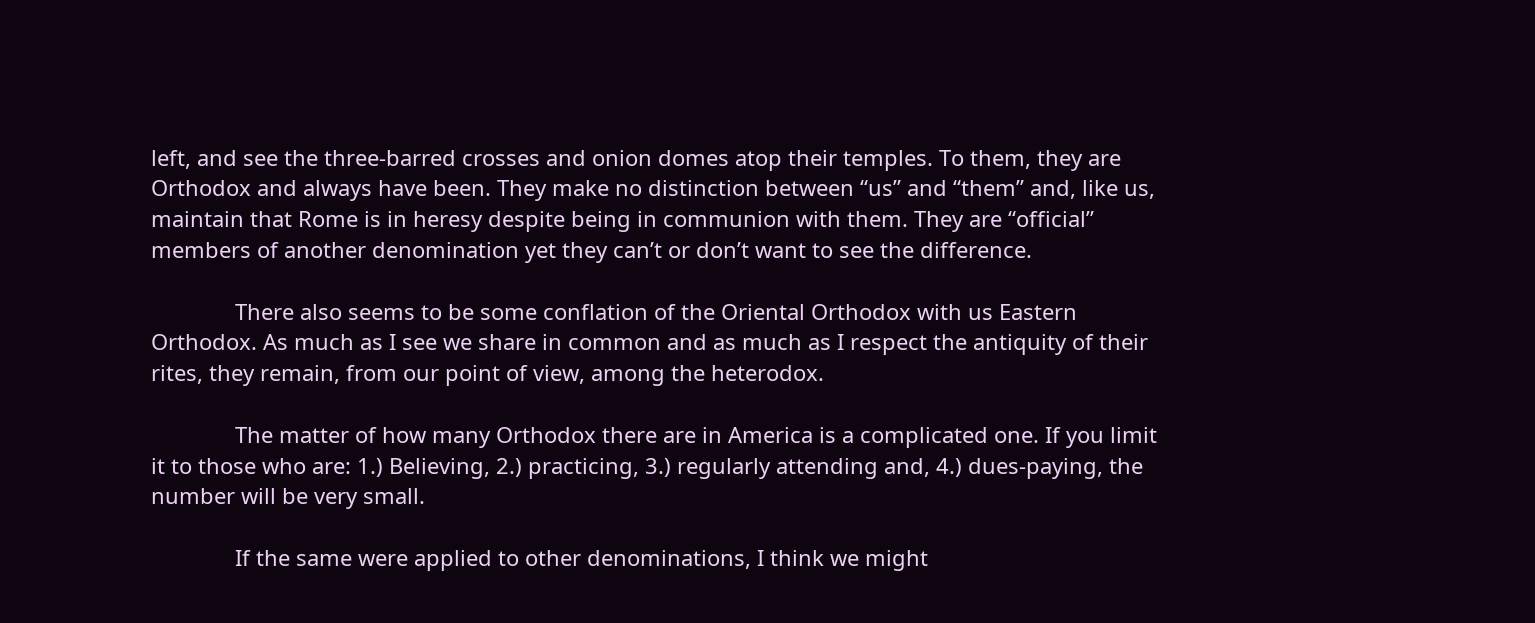left, and see the three-barred crosses and onion domes atop their temples. To them, they are Orthodox and always have been. They make no distinction between “us” and “them” and, like us, maintain that Rome is in heresy despite being in communion with them. They are “official” members of another denomination yet they can’t or don’t want to see the difference.

              There also seems to be some conflation of the Oriental Orthodox with us Eastern Orthodox. As much as I see we share in common and as much as I respect the antiquity of their rites, they remain, from our point of view, among the heterodox.

              The matter of how many Orthodox there are in America is a complicated one. If you limit it to those who are: 1.) Believing, 2.) practicing, 3.) regularly attending and, 4.) dues-paying, the number will be very small.

              If the same were applied to other denominations, I think we might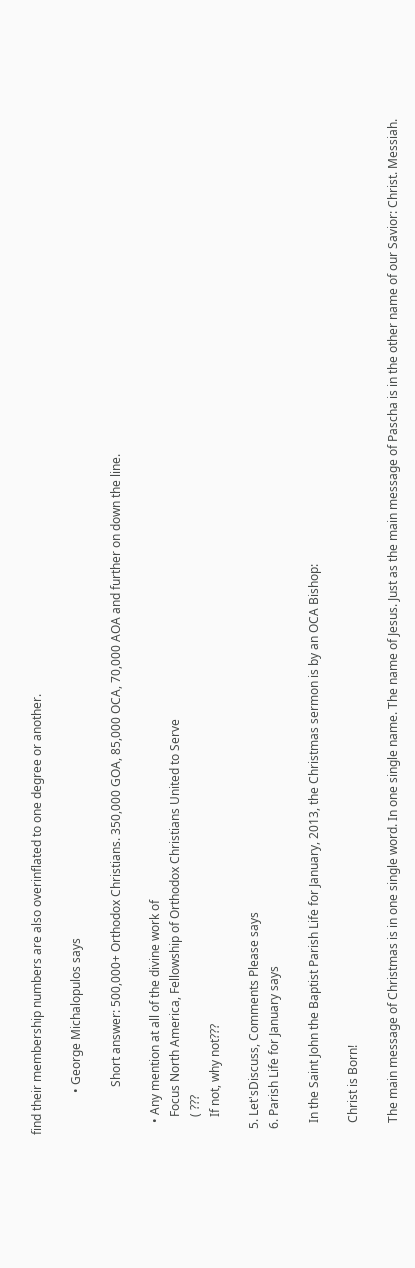find their membership numbers are also overinflated to one degree or another.

              • George Michalopulos says

                Short answer: 500,000+ Orthodox Christians. 350,000 GOA, 85,000 OCA, 70,000 AOA and further on down the line.

    • Any mention at all of the divine work of
      Focus North America, Fellowship of Orthodox Christians United to Serve
      ( ???
      If not, why not???

  5. Let'sDiscuss, Comments Please says
  6. Parish Life for January says

    In the Saint John the Baptist Parish Life for January, 2013, the Christmas sermon is by an OCA Bishop:

    Christ is Born!

    The main message of Christmas is in one single word. In one single name. The name of Jesus. Just as the main message of Pascha is in the other name of our Savior: Christ. Messiah.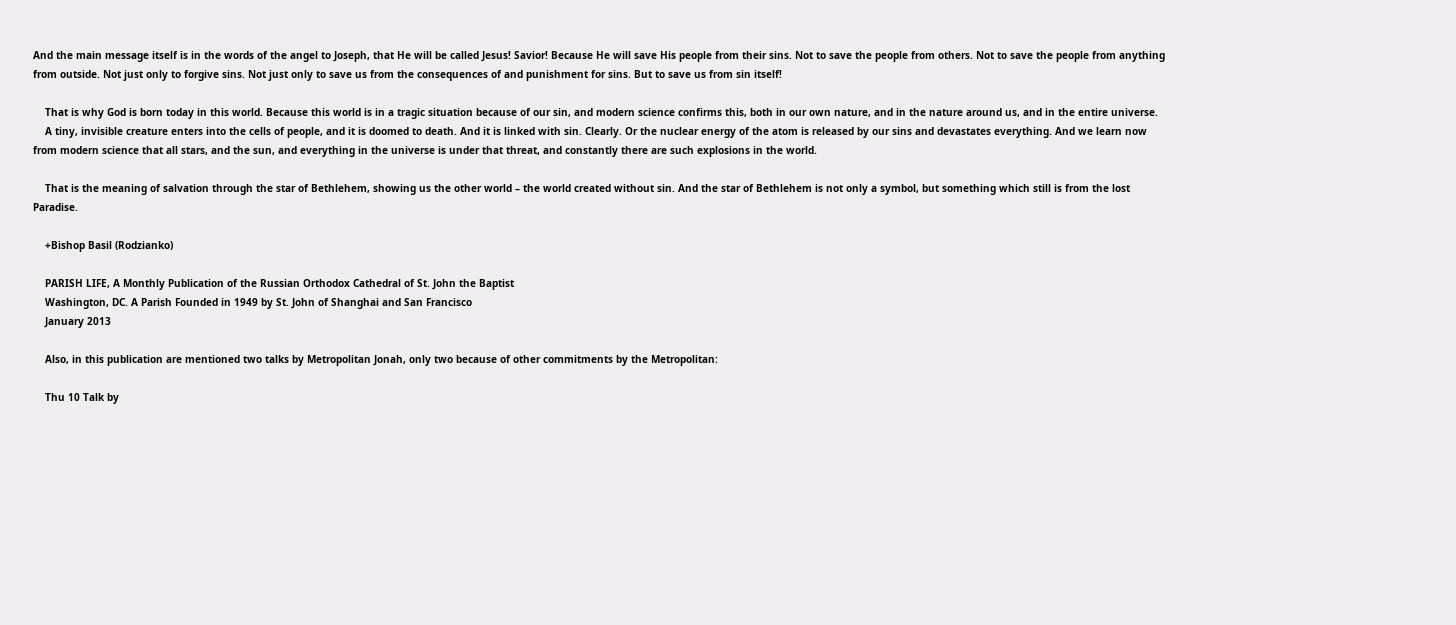And the main message itself is in the words of the angel to Joseph, that He will be called Jesus! Savior! Because He will save His people from their sins. Not to save the people from others. Not to save the people from anything from outside. Not just only to forgive sins. Not just only to save us from the consequences of and punishment for sins. But to save us from sin itself!

    That is why God is born today in this world. Because this world is in a tragic situation because of our sin, and modern science confirms this, both in our own nature, and in the nature around us, and in the entire universe.
    A tiny, invisible creature enters into the cells of people, and it is doomed to death. And it is linked with sin. Clearly. Or the nuclear energy of the atom is released by our sins and devastates everything. And we learn now from modern science that all stars, and the sun, and everything in the universe is under that threat, and constantly there are such explosions in the world.

    That is the meaning of salvation through the star of Bethlehem, showing us the other world – the world created without sin. And the star of Bethlehem is not only a symbol, but something which still is from the lost Paradise.

    +Bishop Basil (Rodzianko)

    PARISH LIFE, A Monthly Publication of the Russian Orthodox Cathedral of St. John the Baptist
    Washington, DC. A Parish Founded in 1949 by St. John of Shanghai and San Francisco
    January 2013

    Also, in this publication are mentioned two talks by Metropolitan Jonah, only two because of other commitments by the Metropolitan:

    Thu 10 Talk by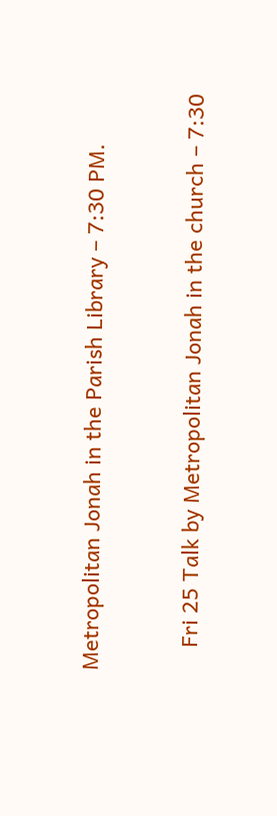Metropolitan Jonah in the Parish Library – 7:30 PM.


    Fri 25 Talk by Metropolitan Jonah in the church – 7:30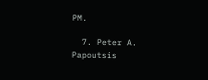PM.

  7. Peter A. Papoutsis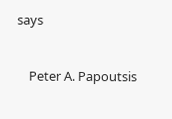says


    Peter A. Papoutsis